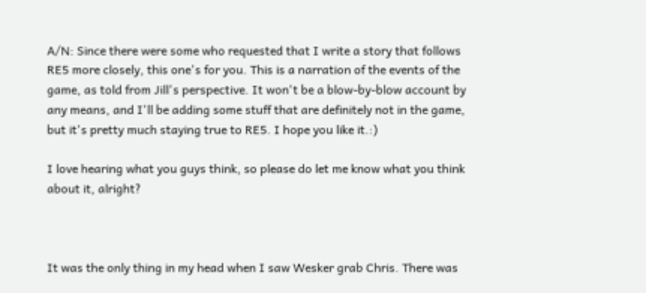A/N: Since there were some who requested that I write a story that follows RE5 more closely, this one's for you. This is a narration of the events of the game, as told from Jill's perspective. It won't be a blow-by-blow account by any means, and I'll be adding some stuff that are definitely not in the game, but it's pretty much staying true to RE5. I hope you like it.:)

I love hearing what you guys think, so please do let me know what you think about it, alright?



It was the only thing in my head when I saw Wesker grab Chris. There was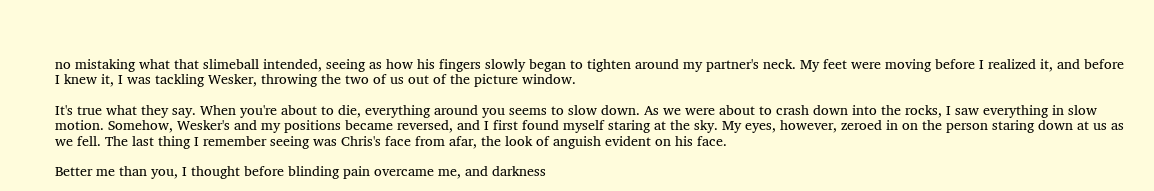no mistaking what that slimeball intended, seeing as how his fingers slowly began to tighten around my partner's neck. My feet were moving before I realized it, and before I knew it, I was tackling Wesker, throwing the two of us out of the picture window.

It's true what they say. When you're about to die, everything around you seems to slow down. As we were about to crash down into the rocks, I saw everything in slow motion. Somehow, Wesker's and my positions became reversed, and I first found myself staring at the sky. My eyes, however, zeroed in on the person staring down at us as we fell. The last thing I remember seeing was Chris's face from afar, the look of anguish evident on his face.

Better me than you, I thought before blinding pain overcame me, and darkness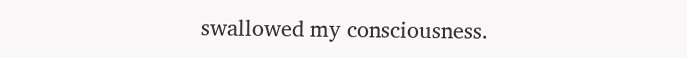swallowed my consciousness.